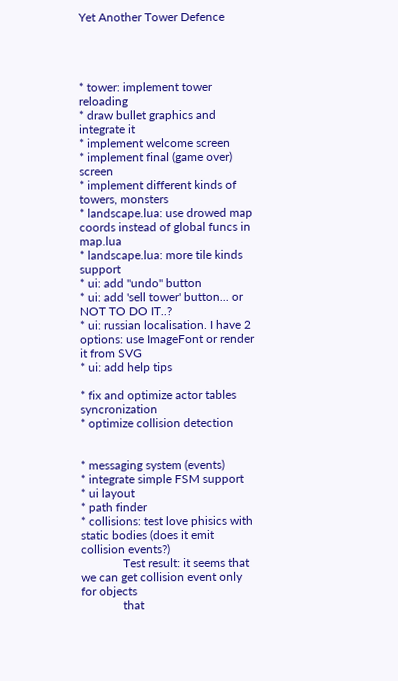Yet Another Tower Defence




* tower: implement tower reloading
* draw bullet graphics and integrate it
* implement welcome screen
* implement final (game over) screen
* implement different kinds of towers, monsters
* landscape.lua: use drowed map coords instead of global funcs in map.lua
* landscape.lua: more tile kinds support
* ui: add "undo" button
* ui: add 'sell tower' button... or NOT TO DO IT..?
* ui: russian localisation. I have 2 options: use ImageFont or render it from SVG
* ui: add help tips

* fix and optimize actor tables syncronization
* optimize collision detection


* messaging system (events)
* integrate simple FSM support
* ui layout
* path finder
* collisions: test love phisics with static bodies (does it emit collision events?)
              Test result: it seems that we can get collision event only for objects
              that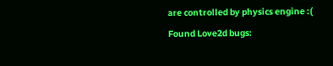are controlled by physics engine :(
Found Love2d bugs: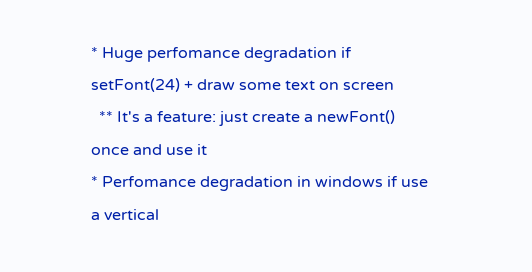* Huge perfomance degradation if setFont(24) + draw some text on screen
  ** It's a feature: just create a newFont() once and use it
* Perfomance degradation in windows if use a vertical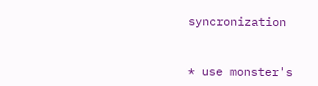syncronization


* use monster's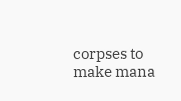corpses to make mana